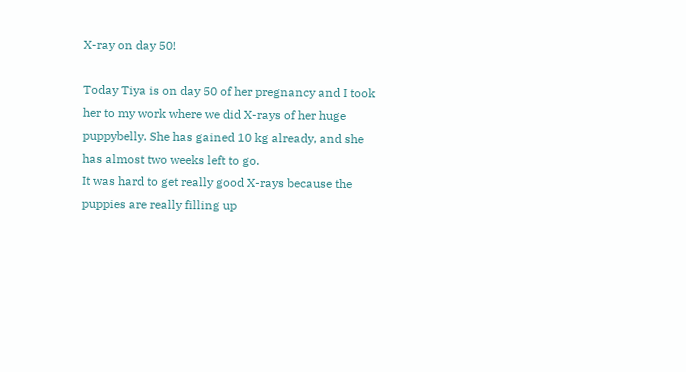X-ray on day 50!

Today Tiya is on day 50 of her pregnancy and I took her to my work where we did X-rays of her huge puppybelly. She has gained 10 kg already, and she has almost two weeks left to go.
It was hard to get really good X-rays because the puppies are really filling up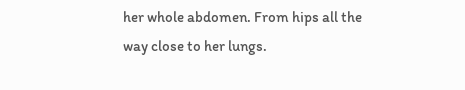her whole abdomen. From hips all the way close to her lungs.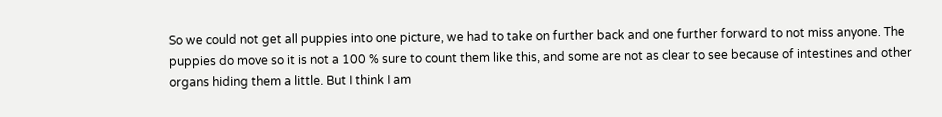So we could not get all puppies into one picture, we had to take on further back and one further forward to not miss anyone. The puppies do move so it is not a 100 % sure to count them like this, and some are not as clear to see because of intestines and other organs hiding them a little. But I think I am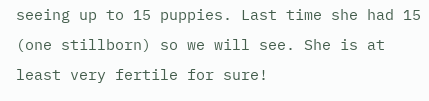seeing up to 15 puppies. Last time she had 15 (one stillborn) so we will see. She is at least very fertile for sure!